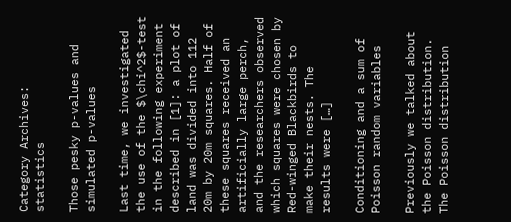Category Archives: statistics

Those pesky p-values and simulated p-values

Last time, we investigated the use of the $\chi^2$-test in the following experiment described in [1]: a plot of land was divided into 112 20m by 20m squares. Half of these squares received an artificially large perch, and the researchers observed which squares were chosen by Red-winged Blackbirds to make their nests. The results were […]

Conditioning and a sum of Poisson random variables

Previously we talked about the Poisson distribution. The Poisson distribution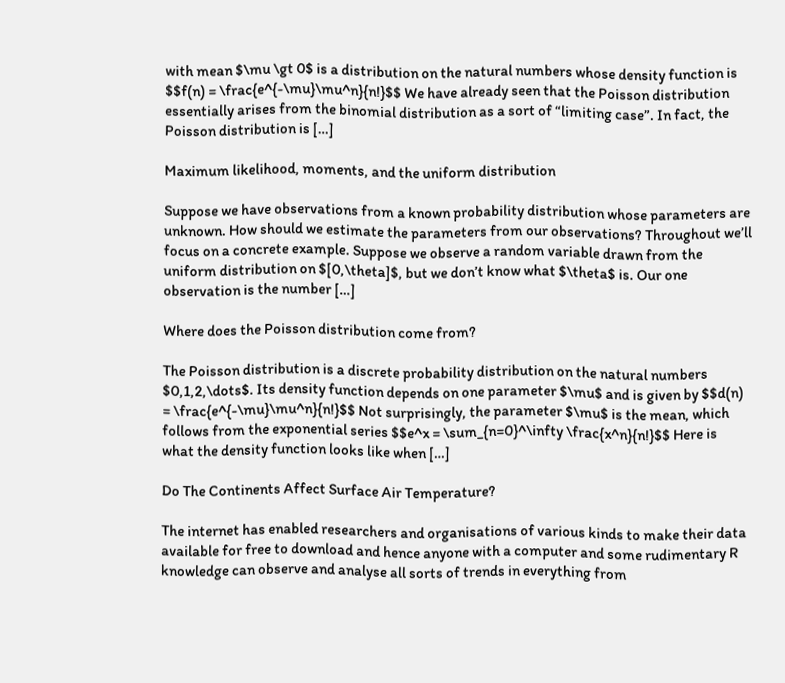with mean $\mu \gt 0$ is a distribution on the natural numbers whose density function is $$f(n) = \frac{e^{-\mu}\mu^n}{n!}$$ We have already seen that the Poisson distribution essentially arises from the binomial distribution as a sort of “limiting case”. In fact, the Poisson distribution is […]

Maximum likelihood, moments, and the uniform distribution

Suppose we have observations from a known probability distribution whose parameters are unknown. How should we estimate the parameters from our observations? Throughout we’ll focus on a concrete example. Suppose we observe a random variable drawn from the uniform distribution on $[0,\theta]$, but we don’t know what $\theta$ is. Our one observation is the number […]

Where does the Poisson distribution come from?

The Poisson distribution is a discrete probability distribution on the natural numbers $0,1,2,\dots$. Its density function depends on one parameter $\mu$ and is given by $$d(n) = \frac{e^{-\mu}\mu^n}{n!}$$ Not surprisingly, the parameter $\mu$ is the mean, which follows from the exponential series $$e^x = \sum_{n=0}^\infty \frac{x^n}{n!}$$ Here is what the density function looks like when […]

Do The Continents Affect Surface Air Temperature?

The internet has enabled researchers and organisations of various kinds to make their data available for free to download and hence anyone with a computer and some rudimentary R knowledge can observe and analyse all sorts of trends in everything from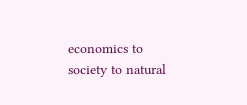economics to society to natural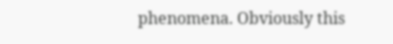phenomena. Obviously this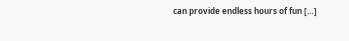can provide endless hours of fun […]